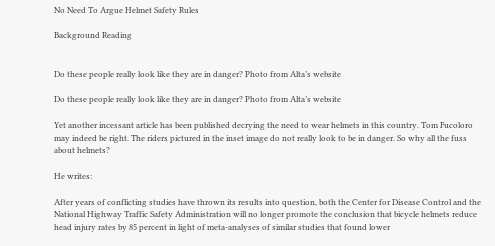No Need To Argue Helmet Safety Rules

Background Reading


Do these people really look like they are in danger? Photo from Alta’s website

Do these people really look like they are in danger? Photo from Alta’s website

Yet another incessant article has been published decrying the need to wear helmets in this country. Tom Fucoloro may indeed be right. The riders pictured in the inset image do not really look to be in danger. So why all the fuss about helmets?

He writes:

After years of conflicting studies have thrown its results into question, both the Center for Disease Control and the National Highway Traffic Safety Administration will no longer promote the conclusion that bicycle helmets reduce head injury rates by 85 percent in light of meta-analyses of similar studies that found lower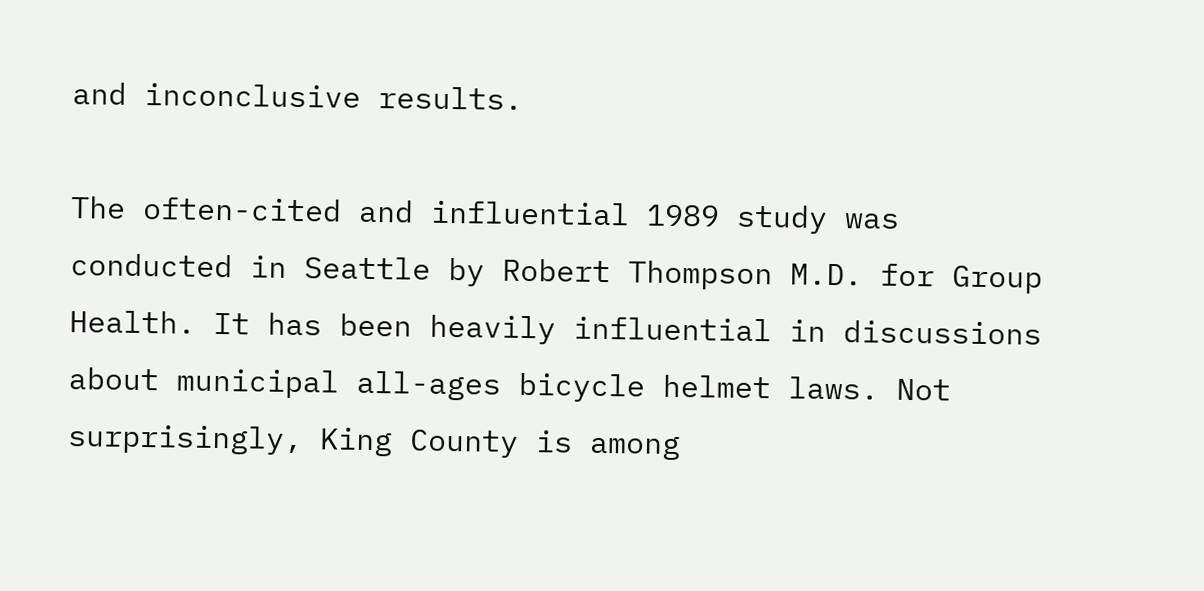and inconclusive results.

The often-cited and influential 1989 study was conducted in Seattle by Robert Thompson M.D. for Group Health. It has been heavily influential in discussions about municipal all-ages bicycle helmet laws. Not surprisingly, King County is among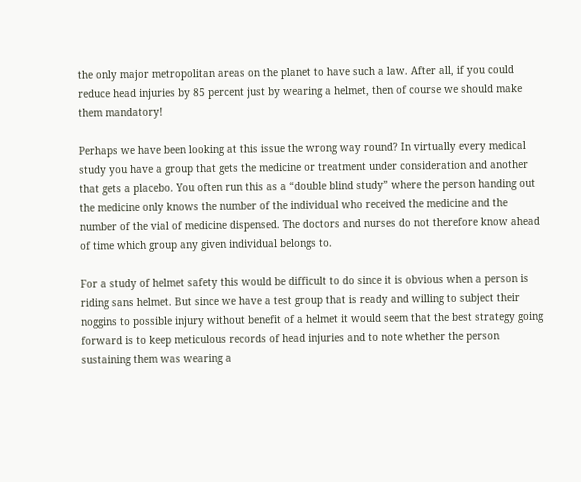the only major metropolitan areas on the planet to have such a law. After all, if you could reduce head injuries by 85 percent just by wearing a helmet, then of course we should make them mandatory!

Perhaps we have been looking at this issue the wrong way round? In virtually every medical study you have a group that gets the medicine or treatment under consideration and another that gets a placebo. You often run this as a “double blind study” where the person handing out the medicine only knows the number of the individual who received the medicine and the number of the vial of medicine dispensed. The doctors and nurses do not therefore know ahead of time which group any given individual belongs to.

For a study of helmet safety this would be difficult to do since it is obvious when a person is riding sans helmet. But since we have a test group that is ready and willing to subject their noggins to possible injury without benefit of a helmet it would seem that the best strategy going forward is to keep meticulous records of head injuries and to note whether the person sustaining them was wearing a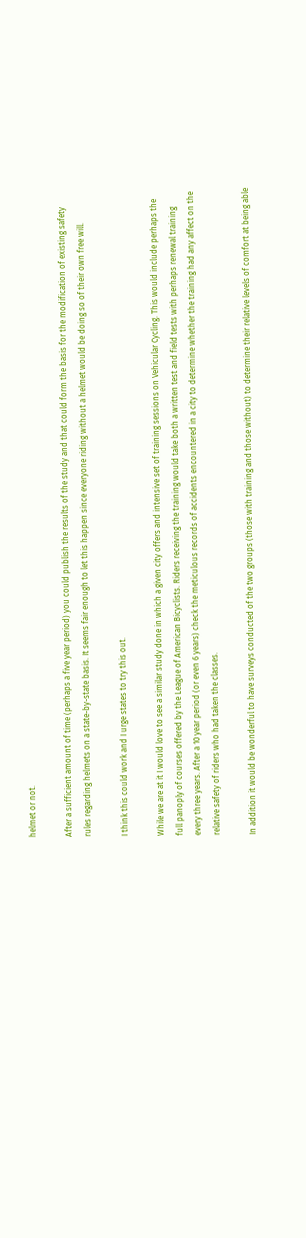helmet or not.

After a sufficient amount of time (perhaps a five year period) you could publish the results of the study and that could form the basis for the modification of existing safety rules regarding helmets on a state-by-state basis. It seems fair enough to let this happen since everyone riding without a helmet would be doing so of their own free will.

I think this could work and I urge states to try this out.

While we are at it I would love to see a similar study done in which a given city offers and intensive set of training sessions on Vehicular Cycling. This would include perhaps the full panoply of courses offered by the League of American Bicyclists. Riders receiving the training would take both a written test and field tests with perhaps renewal training every three years. After a 10 year period (or even 6 years) check the meticulous records of accidents encountered in a city to determine whether the training had any affect on the relative safety of riders who had taken the classes.

In addition it would be wonderful to have surveys conducted of the two groups (those with training and those without) to determine their relative levels of comfort at being able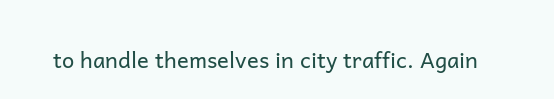to handle themselves in city traffic. Again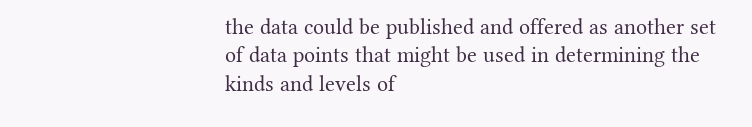the data could be published and offered as another set of data points that might be used in determining the kinds and levels of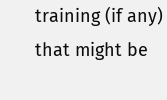training (if any) that might be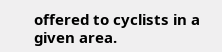offered to cyclists in a given area.